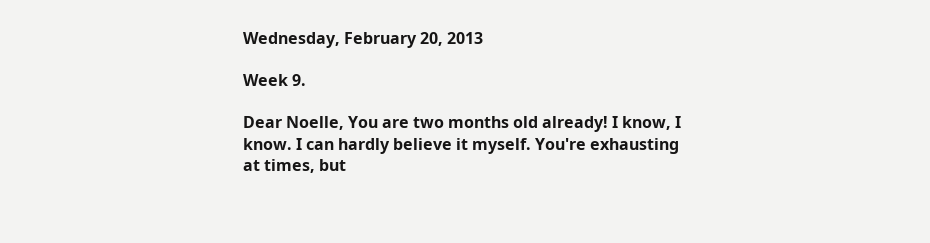Wednesday, February 20, 2013

Week 9.

Dear Noelle, You are two months old already! I know, I know. I can hardly believe it myself. You're exhausting at times, but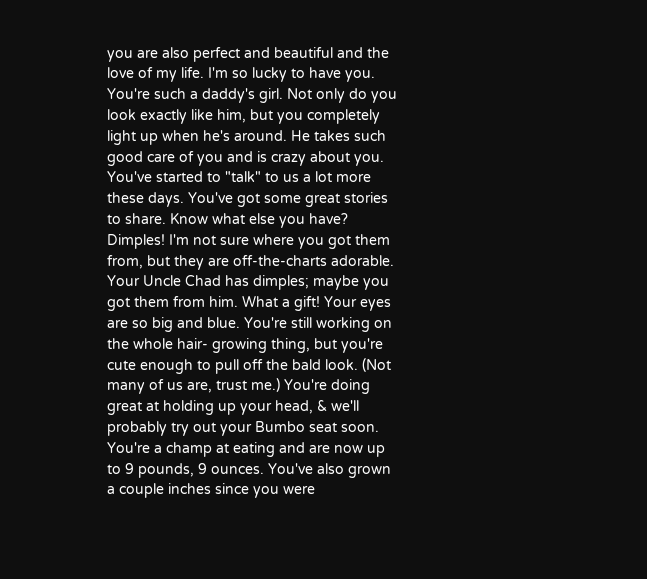you are also perfect and beautiful and the love of my life. I'm so lucky to have you. You're such a daddy's girl. Not only do you look exactly like him, but you completely light up when he's around. He takes such good care of you and is crazy about you. You've started to "talk" to us a lot more these days. You've got some great stories to share. Know what else you have? Dimples! I'm not sure where you got them from, but they are off-the-charts adorable. Your Uncle Chad has dimples; maybe you got them from him. What a gift! Your eyes are so big and blue. You're still working on the whole hair- growing thing, but you're cute enough to pull off the bald look. (Not many of us are, trust me.) You're doing great at holding up your head, & we'll probably try out your Bumbo seat soon. You're a champ at eating and are now up to 9 pounds, 9 ounces. You've also grown a couple inches since you were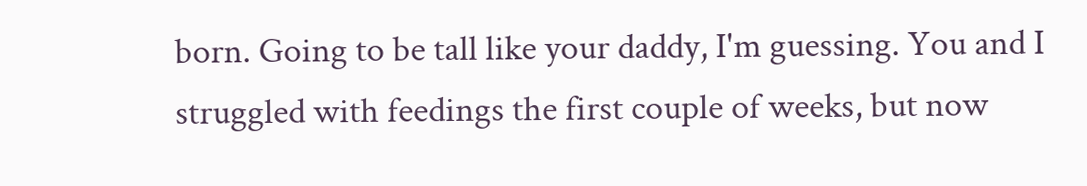born. Going to be tall like your daddy, I'm guessing. You and I struggled with feedings the first couple of weeks, but now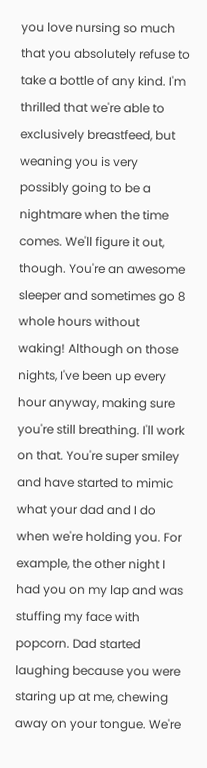you love nursing so much that you absolutely refuse to take a bottle of any kind. I'm thrilled that we're able to exclusively breastfeed, but weaning you is very possibly going to be a nightmare when the time comes. We'll figure it out, though. You're an awesome sleeper and sometimes go 8 whole hours without waking! Although on those nights, I've been up every hour anyway, making sure you're still breathing. I'll work on that. You're super smiley and have started to mimic what your dad and I do when we're holding you. For example, the other night I had you on my lap and was stuffing my face with popcorn. Dad started laughing because you were staring up at me, chewing away on your tongue. We're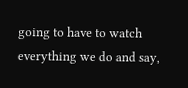going to have to watch everything we do and say,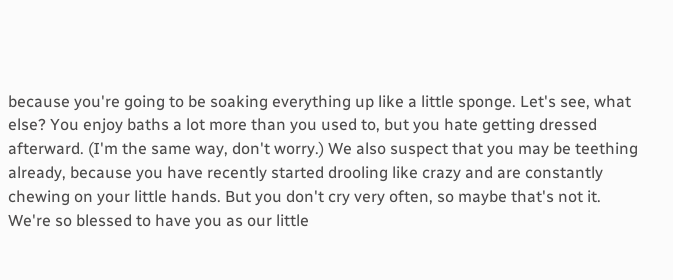because you're going to be soaking everything up like a little sponge. Let's see, what else? You enjoy baths a lot more than you used to, but you hate getting dressed afterward. (I'm the same way, don't worry.) We also suspect that you may be teething already, because you have recently started drooling like crazy and are constantly chewing on your little hands. But you don't cry very often, so maybe that's not it. We're so blessed to have you as our little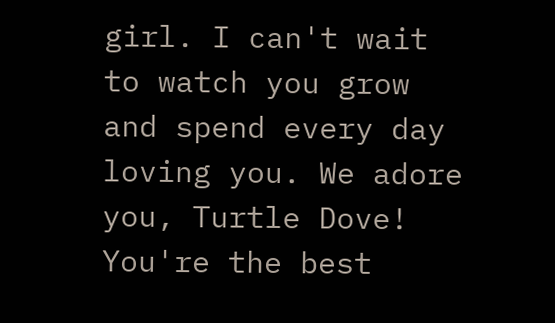girl. I can't wait to watch you grow and spend every day loving you. We adore you, Turtle Dove! You're the best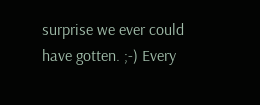surprise we ever could have gotten. ;-) Every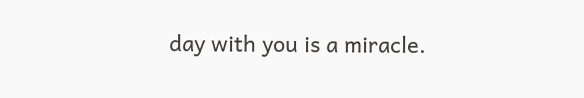day with you is a miracle.